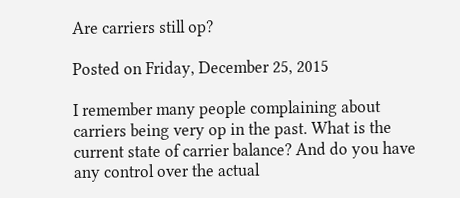Are carriers still op?

Posted on Friday, December 25, 2015

I remember many people complaining about carriers being very op in the past. What is the current state of carrier balance? And do you have any control over the actual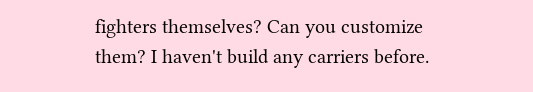fighters themselves? Can you customize them? I haven't build any carriers before.